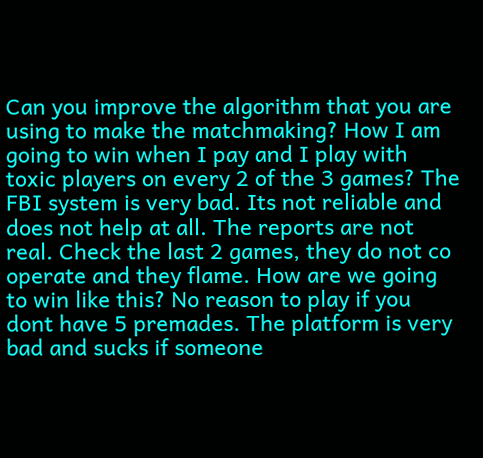Can you improve the algorithm that you are using to make the matchmaking? How I am going to win when I pay and I play with toxic players on every 2 of the 3 games? The FBI system is very bad. Its not reliable and does not help at all. The reports are not real. Check the last 2 games, they do not co operate and they flame. How are we going to win like this? No reason to play if you dont have 5 premades. The platform is very bad and sucks if someone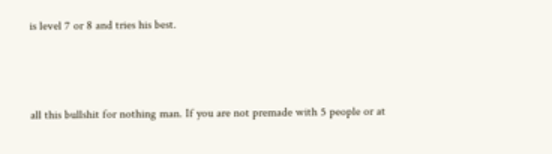is level 7 or 8 and tries his best.



all this bullshit for nothing man. If you are not premade with 5 people or at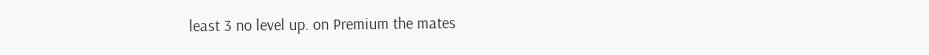least 3 no level up. on Premium the mates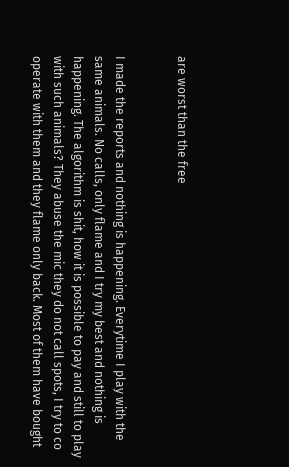are worst than the free


I made the reports and nothing is happening. Everytime I play with the same animals. No calls, only flame and I try my best and nothing is happening. The algorithm is shit, how it is possible to pay and still to play with such animals? They abuse the mic they do not call spots, I try to co operate with them and they flame only back. Most of them have bought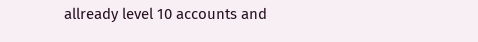allready level 10 accounts and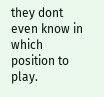they dont even know in which position to play.